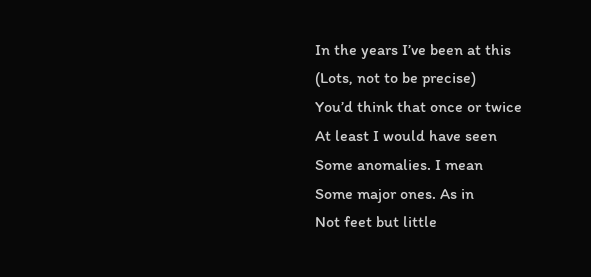In the years I’ve been at this
(Lots, not to be precise)
You’d think that once or twice
At least I would have seen
Some anomalies. I mean
Some major ones. As in
Not feet but little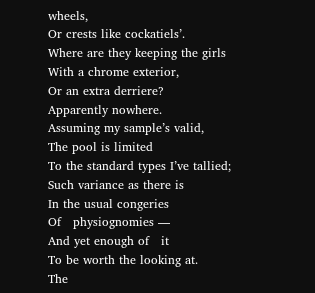wheels,
Or crests like cockatiels’.
Where are they keeping the girls
With a chrome exterior,
Or an extra derriere?
Apparently nowhere.
Assuming my sample’s valid,
The pool is limited
To the standard types I’ve tallied;
Such variance as there is
In the usual congeries
Of   physiognomies —
And yet enough of   it
To be worth the looking at.
The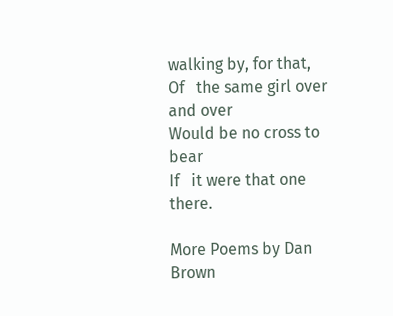walking by, for that,
Of   the same girl over and over
Would be no cross to bear
If   it were that one there.

More Poems by Dan Brown